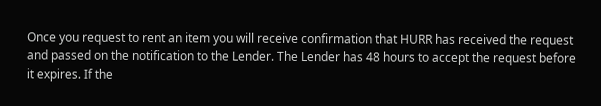Once you request to rent an item you will receive confirmation that HURR has received the request and passed on the notification to the Lender. The Lender has 48 hours to accept the request before it expires. If the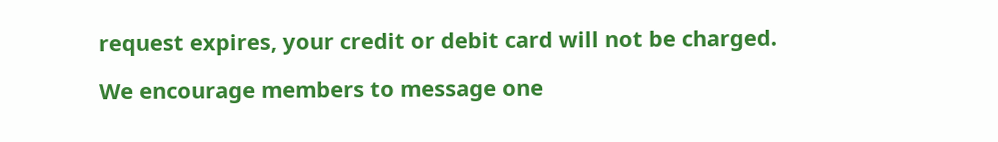request expires, your credit or debit card will not be charged.

We encourage members to message one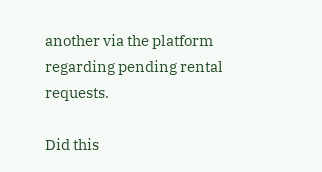another via the platform regarding pending rental requests.

Did this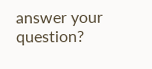answer your question?